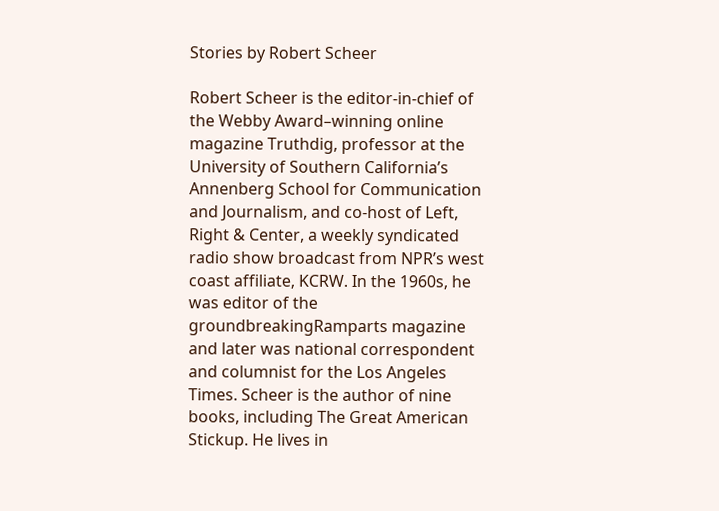Stories by Robert Scheer

Robert Scheer is the editor-in-chief of the Webby Award–winning online magazine Truthdig, professor at the University of Southern California’s Annenberg School for Communication and Journalism, and co-host of Left, Right & Center, a weekly syndicated radio show broadcast from NPR’s west coast affiliate, KCRW. In the 1960s, he was editor of the groundbreakingRamparts magazine and later was national correspondent and columnist for the Los Angeles Times. Scheer is the author of nine books, including The Great American Stickup. He lives in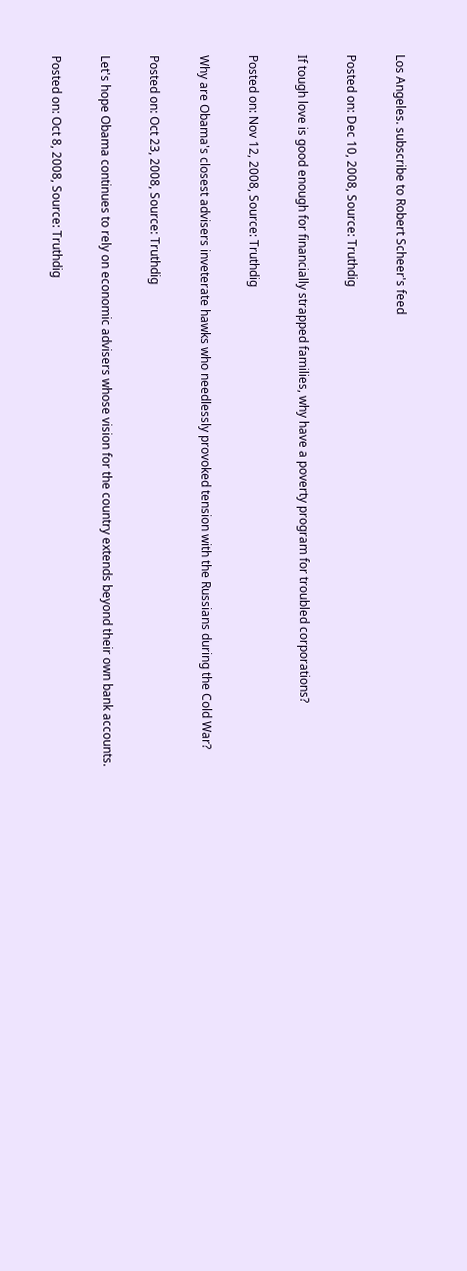Los Angeles. subscribe to Robert Scheer's feed

Posted on: Dec 10, 2008, Source: Truthdig

If tough love is good enough for financially strapped families, why have a poverty program for troubled corporations?

Posted on: Nov 12, 2008, Source: Truthdig

Why are Obama's closest advisers inveterate hawks who needlessly provoked tension with the Russians during the Cold War?

Posted on: Oct 23, 2008, Source: Truthdig

Let's hope Obama continues to rely on economic advisers whose vision for the country extends beyond their own bank accounts.

Posted on: Oct 8, 2008, Source: Truthdig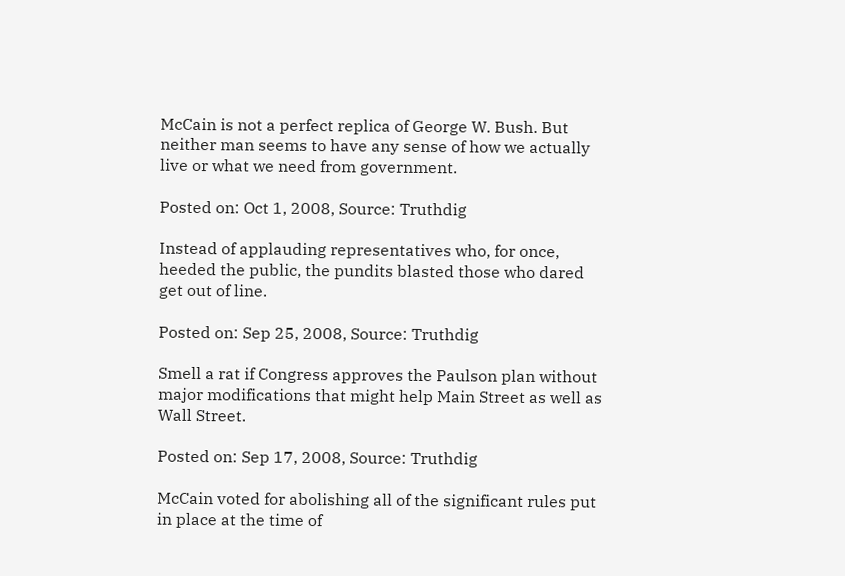McCain is not a perfect replica of George W. Bush. But neither man seems to have any sense of how we actually live or what we need from government.

Posted on: Oct 1, 2008, Source: Truthdig

Instead of applauding representatives who, for once, heeded the public, the pundits blasted those who dared get out of line.

Posted on: Sep 25, 2008, Source: Truthdig

Smell a rat if Congress approves the Paulson plan without major modifications that might help Main Street as well as Wall Street.

Posted on: Sep 17, 2008, Source: Truthdig

McCain voted for abolishing all of the significant rules put in place at the time of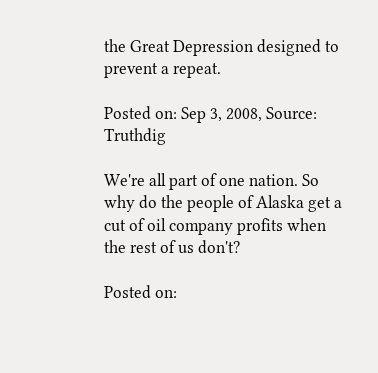the Great Depression designed to prevent a repeat.

Posted on: Sep 3, 2008, Source: Truthdig

We're all part of one nation. So why do the people of Alaska get a cut of oil company profits when the rest of us don't?

Posted on: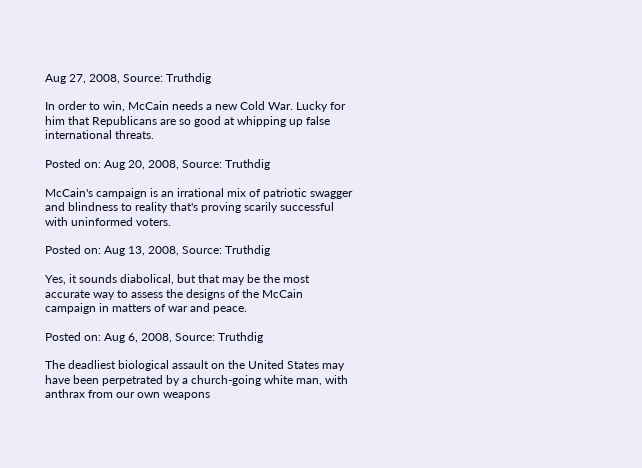Aug 27, 2008, Source: Truthdig

In order to win, McCain needs a new Cold War. Lucky for him that Republicans are so good at whipping up false international threats.

Posted on: Aug 20, 2008, Source: Truthdig

McCain's campaign is an irrational mix of patriotic swagger and blindness to reality that's proving scarily successful with uninformed voters.

Posted on: Aug 13, 2008, Source: Truthdig

Yes, it sounds diabolical, but that may be the most accurate way to assess the designs of the McCain campaign in matters of war and peace.

Posted on: Aug 6, 2008, Source: Truthdig

The deadliest biological assault on the United States may have been perpetrated by a church-going white man, with anthrax from our own weapons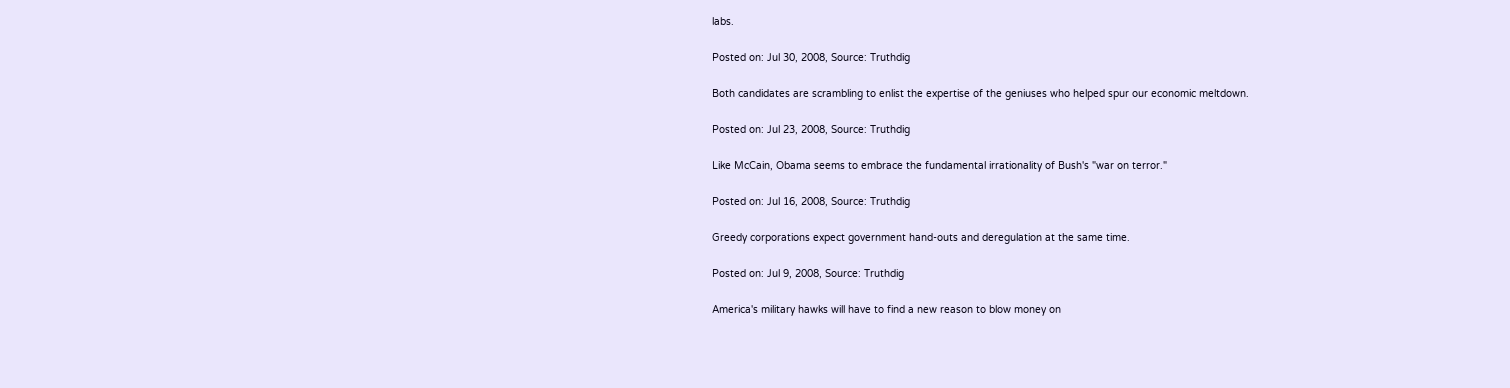labs.

Posted on: Jul 30, 2008, Source: Truthdig

Both candidates are scrambling to enlist the expertise of the geniuses who helped spur our economic meltdown.

Posted on: Jul 23, 2008, Source: Truthdig

Like McCain, Obama seems to embrace the fundamental irrationality of Bush's "war on terror."

Posted on: Jul 16, 2008, Source: Truthdig

Greedy corporations expect government hand-outs and deregulation at the same time.

Posted on: Jul 9, 2008, Source: Truthdig

America's military hawks will have to find a new reason to blow money on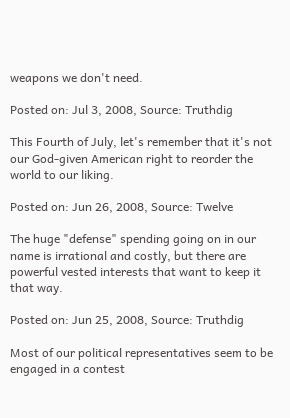weapons we don't need.

Posted on: Jul 3, 2008, Source: Truthdig

This Fourth of July, let's remember that it's not our God-given American right to reorder the world to our liking.

Posted on: Jun 26, 2008, Source: Twelve

The huge "defense" spending going on in our name is irrational and costly, but there are powerful vested interests that want to keep it that way.

Posted on: Jun 25, 2008, Source: Truthdig

Most of our political representatives seem to be engaged in a contest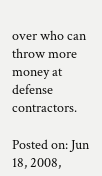over who can throw more money at defense contractors.

Posted on: Jun 18, 2008,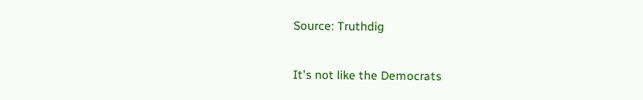Source: Truthdig

It's not like the Democrats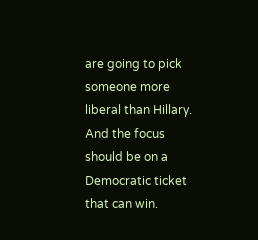are going to pick someone more liberal than Hillary. And the focus should be on a Democratic ticket that can win.